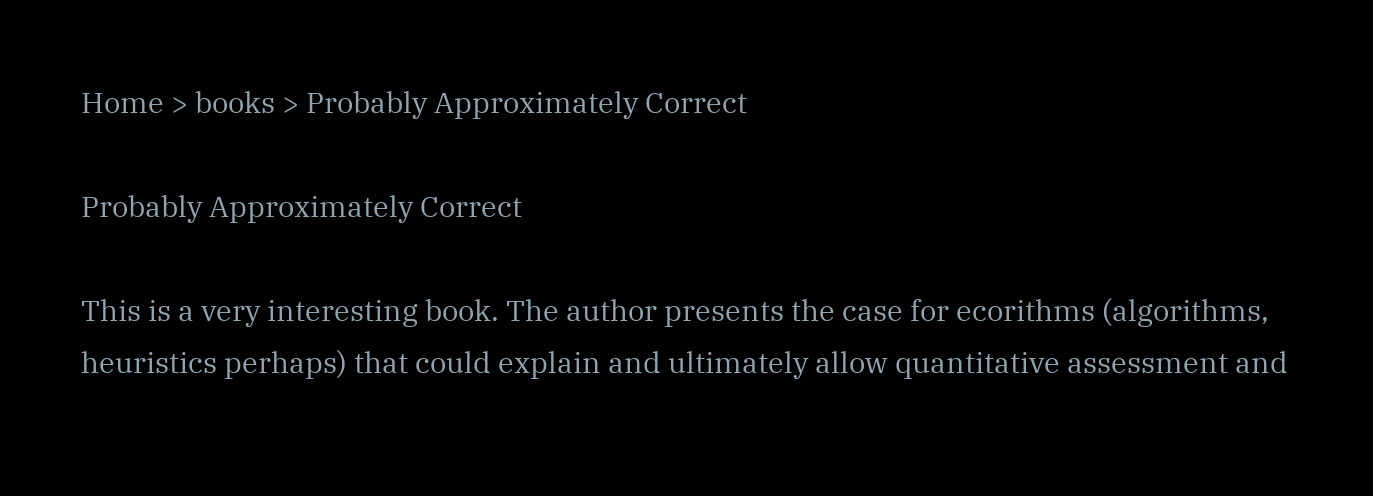Home > books > Probably Approximately Correct

Probably Approximately Correct

This is a very interesting book. The author presents the case for ecorithms (algorithms, heuristics perhaps) that could explain and ultimately allow quantitative assessment and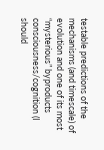testable predictions of the mechanisms (and timescale) of evolution and one of its most “mysterious” byproducts consciousness/cognition (I should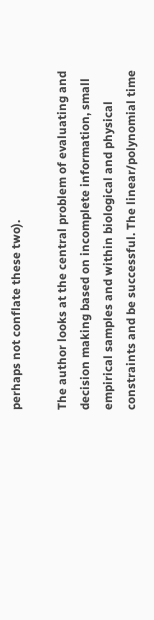perhaps not conflate these two).

The author looks at the central problem of evaluating and decision making based on incomplete information, small empirical samples and within biological and physical constraints and be successful. The linear/polynomial time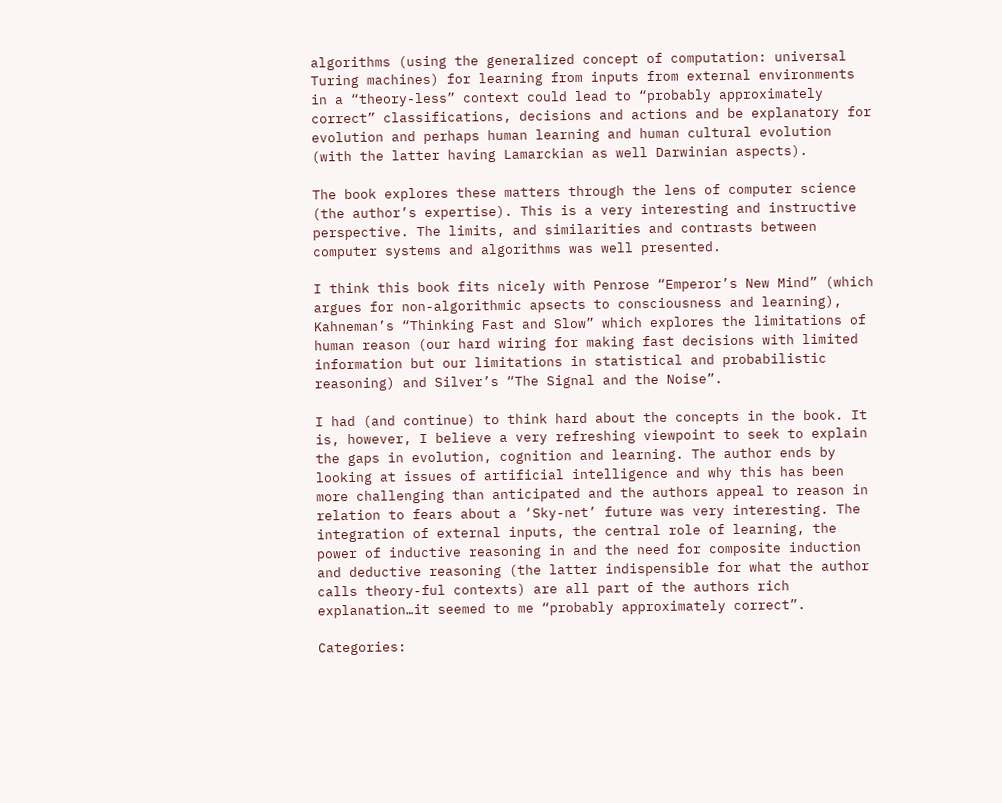algorithms (using the generalized concept of computation: universal Turing machines) for learning from inputs from external environments in a “theory-less” context could lead to “probably approximately correct” classifications, decisions and actions and be explanatory for evolution and perhaps human learning and human cultural evolution (with the latter having Lamarckian as well Darwinian aspects).

The book explores these matters through the lens of computer science (the author’s expertise). This is a very interesting and instructive perspective. The limits, and similarities and contrasts between computer systems and algorithms was well presented.

I think this book fits nicely with Penrose “Emperor’s New Mind” (which argues for non-algorithmic apsects to consciousness and learning), Kahneman’s “Thinking Fast and Slow” which explores the limitations of human reason (our hard wiring for making fast decisions with limited information but our limitations in statistical and probabilistic reasoning) and Silver’s “The Signal and the Noise”.

I had (and continue) to think hard about the concepts in the book. It is, however, I believe a very refreshing viewpoint to seek to explain the gaps in evolution, cognition and learning. The author ends by looking at issues of artificial intelligence and why this has been more challenging than anticipated and the authors appeal to reason in relation to fears about a ‘Sky-net’ future was very interesting. The integration of external inputs, the central role of learning, the power of inductive reasoning in and the need for composite induction and deductive reasoning (the latter indispensible for what the author calls theory-ful contexts) are all part of the authors rich explanation…it seemed to me “probably approximately correct”.

Categories: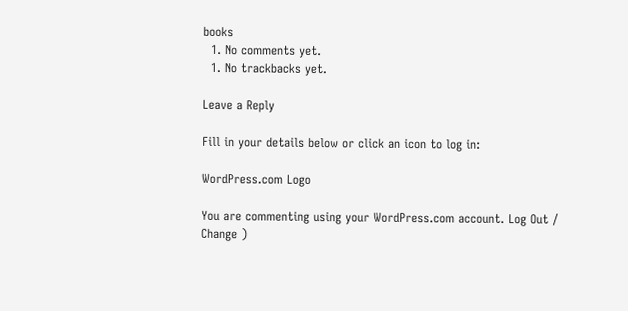books
  1. No comments yet.
  1. No trackbacks yet.

Leave a Reply

Fill in your details below or click an icon to log in:

WordPress.com Logo

You are commenting using your WordPress.com account. Log Out /  Change )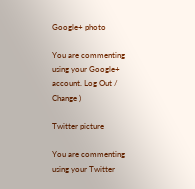Google+ photo

You are commenting using your Google+ account. Log Out /  Change )

Twitter picture

You are commenting using your Twitter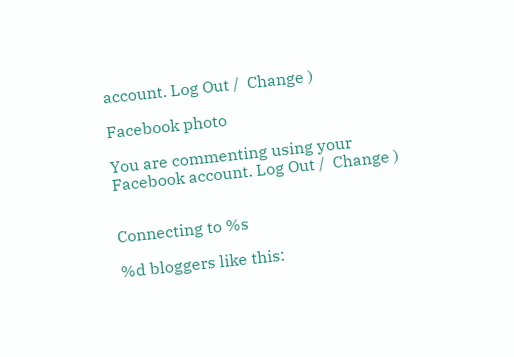account. Log Out /  Change )

Facebook photo

You are commenting using your Facebook account. Log Out /  Change )


Connecting to %s

%d bloggers like this: